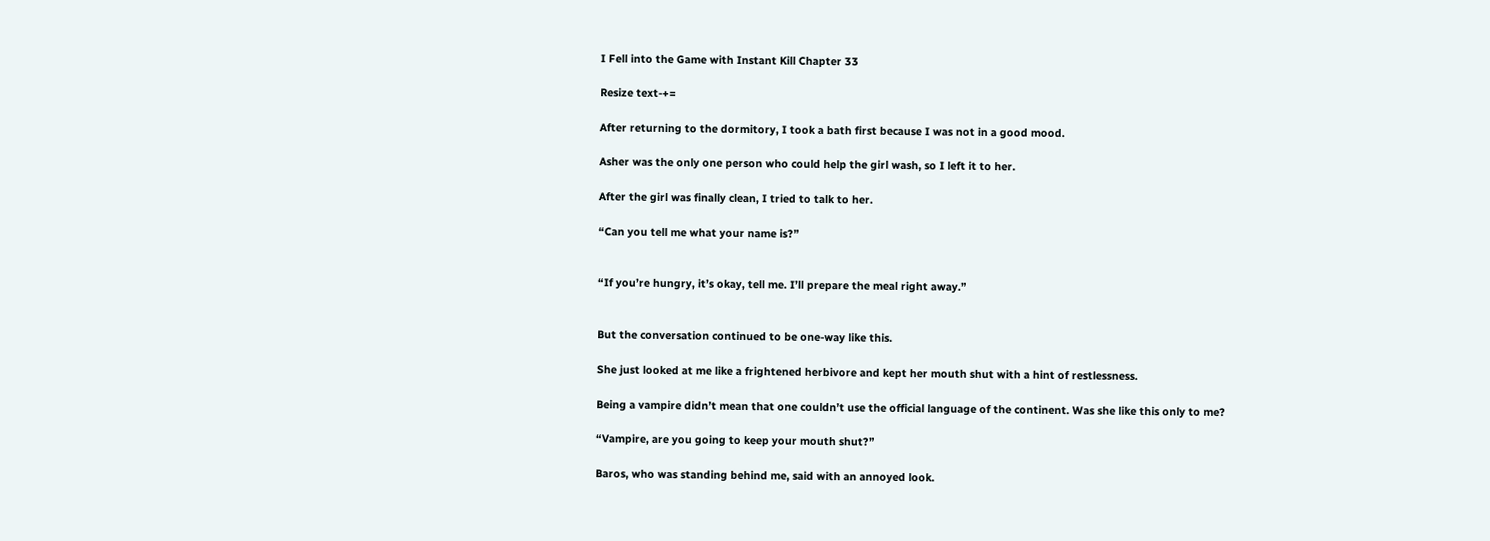I Fell into the Game with Instant Kill Chapter 33

Resize text-+=

After returning to the dormitory, I took a bath first because I was not in a good mood.

Asher was the only one person who could help the girl wash, so I left it to her.

After the girl was finally clean, I tried to talk to her.

“Can you tell me what your name is?”


“If you’re hungry, it’s okay, tell me. I’ll prepare the meal right away.”


But the conversation continued to be one-way like this.

She just looked at me like a frightened herbivore and kept her mouth shut with a hint of restlessness.

Being a vampire didn’t mean that one couldn’t use the official language of the continent. Was she like this only to me?

“Vampire, are you going to keep your mouth shut?”

Baros, who was standing behind me, said with an annoyed look.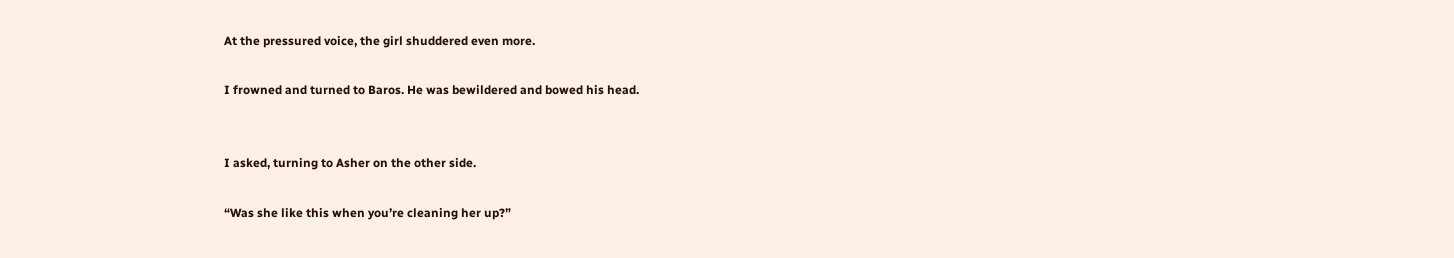At the pressured voice, the girl shuddered even more.

I frowned and turned to Baros. He was bewildered and bowed his head.


I asked, turning to Asher on the other side.

“Was she like this when you’re cleaning her up?”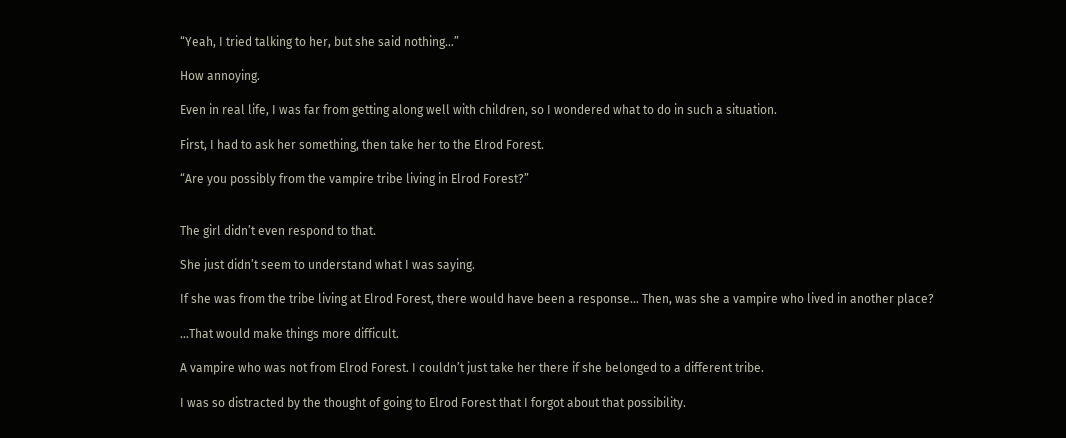“Yeah, I tried talking to her, but she said nothing…”

How annoying.

Even in real life, I was far from getting along well with children, so I wondered what to do in such a situation.

First, I had to ask her something, then take her to the Elrod Forest.

“Are you possibly from the vampire tribe living in Elrod Forest?”


The girl didn’t even respond to that.

She just didn’t seem to understand what I was saying.

If she was from the tribe living at Elrod Forest, there would have been a response… Then, was she a vampire who lived in another place?

…That would make things more difficult.

A vampire who was not from Elrod Forest. I couldn’t just take her there if she belonged to a different tribe.

I was so distracted by the thought of going to Elrod Forest that I forgot about that possibility.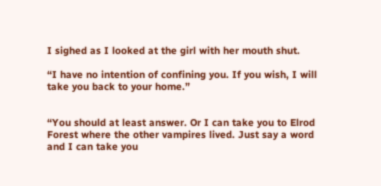I sighed as I looked at the girl with her mouth shut.

“I have no intention of confining you. If you wish, I will take you back to your home.”


“You should at least answer. Or I can take you to Elrod Forest where the other vampires lived. Just say a word and I can take you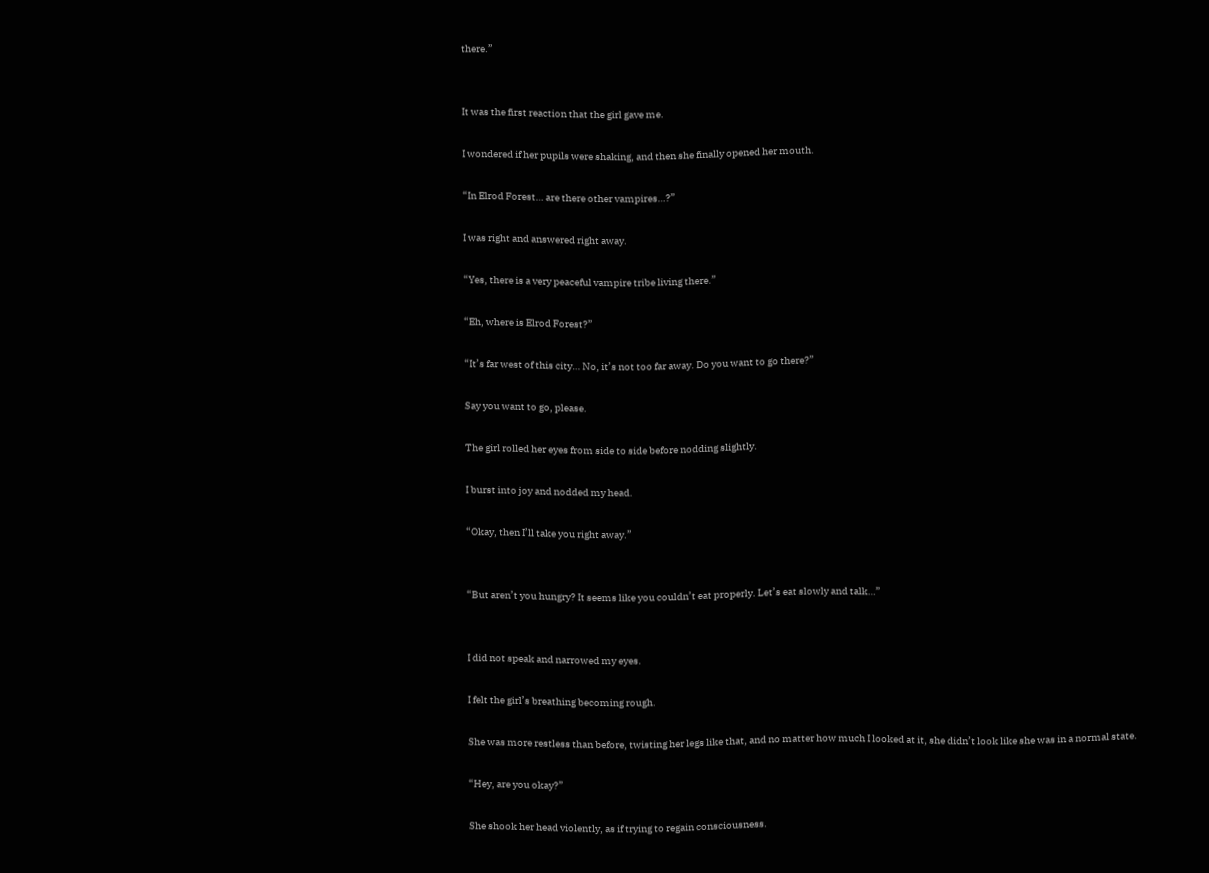there.”


It was the first reaction that the girl gave me.

I wondered if her pupils were shaking, and then she finally opened her mouth.

“In Elrod Forest… are there other vampires…?”

I was right and answered right away.

“Yes, there is a very peaceful vampire tribe living there.”

“Eh, where is Elrod Forest?”

“It’s far west of this city… No, it’s not too far away. Do you want to go there?”

Say you want to go, please.

The girl rolled her eyes from side to side before nodding slightly.

I burst into joy and nodded my head.

“Okay, then I’ll take you right away.”


“But aren’t you hungry? It seems like you couldn’t eat properly. Let’s eat slowly and talk…”


I did not speak and narrowed my eyes.

I felt the girl’s breathing becoming rough.

She was more restless than before, twisting her legs like that, and no matter how much I looked at it, she didn’t look like she was in a normal state.

“Hey, are you okay?”

She shook her head violently, as if trying to regain consciousness.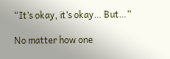“It’s okay, it’s okay… But…”

No matter how one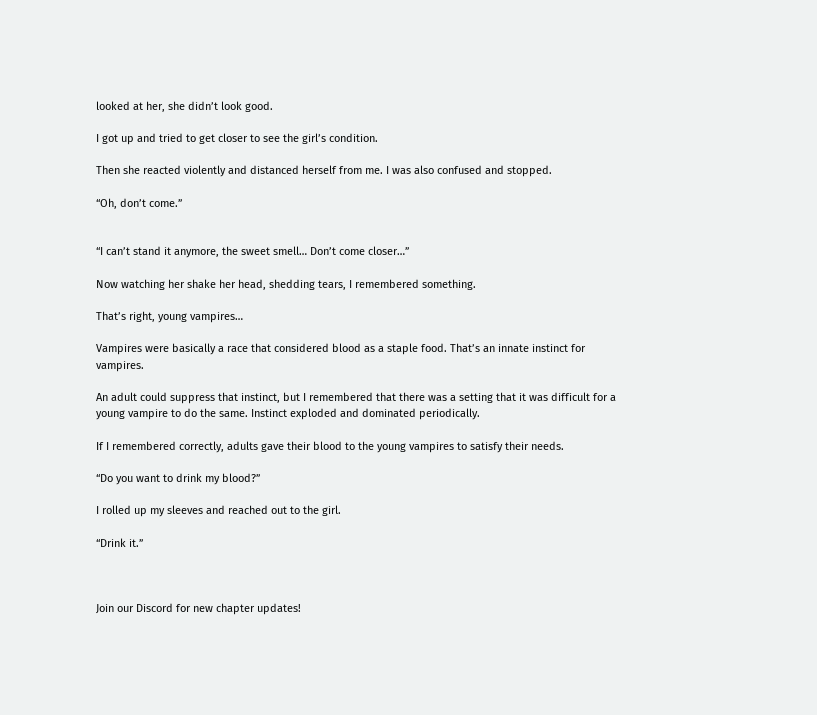looked at her, she didn’t look good.

I got up and tried to get closer to see the girl’s condition.

Then she reacted violently and distanced herself from me. I was also confused and stopped.

“Oh, don’t come.”


“I can’t stand it anymore, the sweet smell… Don’t come closer…”

Now watching her shake her head, shedding tears, I remembered something.

That’s right, young vampires…

Vampires were basically a race that considered blood as a staple food. That’s an innate instinct for vampires.

An adult could suppress that instinct, but I remembered that there was a setting that it was difficult for a young vampire to do the same. Instinct exploded and dominated periodically.

If I remembered correctly, adults gave their blood to the young vampires to satisfy their needs.

“Do you want to drink my blood?”

I rolled up my sleeves and reached out to the girl.

“Drink it.”



Join our Discord for new chapter updates!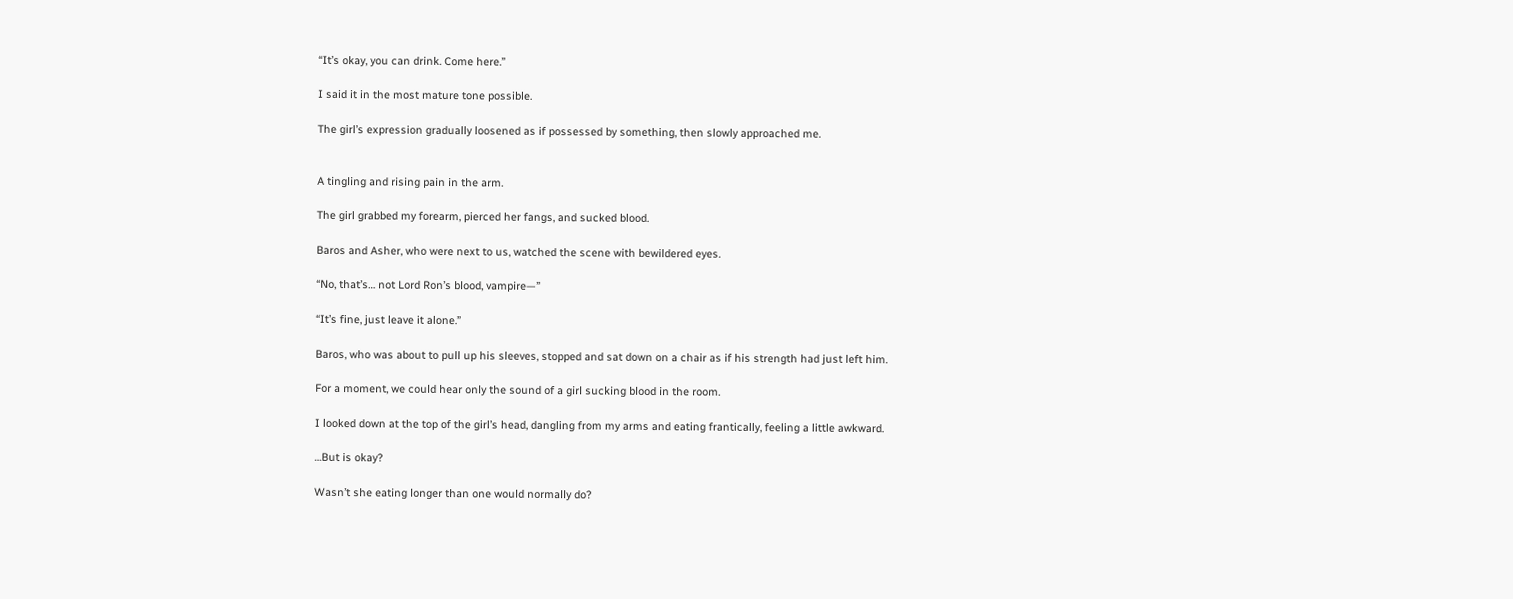“It’s okay, you can drink. Come here.”

I said it in the most mature tone possible.

The girl’s expression gradually loosened as if possessed by something, then slowly approached me.


A tingling and rising pain in the arm.

The girl grabbed my forearm, pierced her fangs, and sucked blood.

Baros and Asher, who were next to us, watched the scene with bewildered eyes.

“No, that’s… not Lord Ron’s blood, vampire—”

“It’s fine, just leave it alone.”

Baros, who was about to pull up his sleeves, stopped and sat down on a chair as if his strength had just left him.

For a moment, we could hear only the sound of a girl sucking blood in the room.

I looked down at the top of the girl’s head, dangling from my arms and eating frantically, feeling a little awkward.

…But is okay?

Wasn’t she eating longer than one would normally do?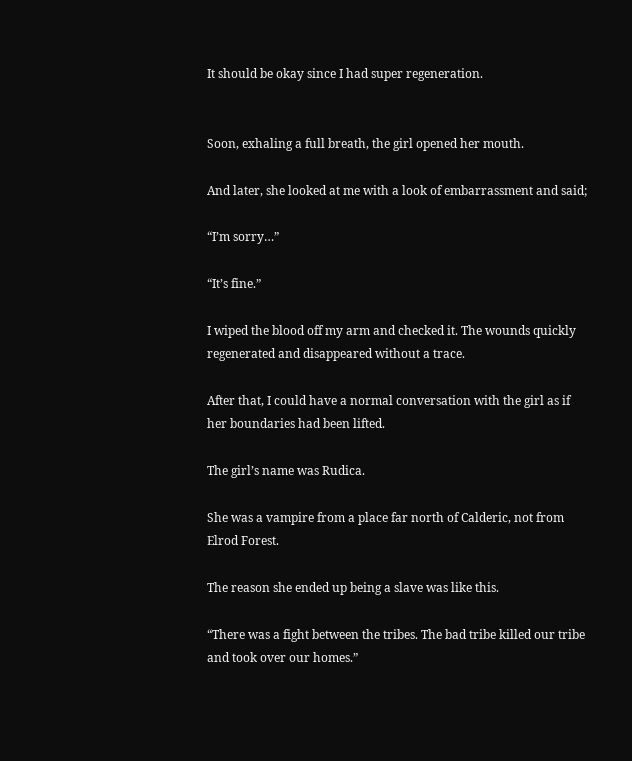It should be okay since I had super regeneration.


Soon, exhaling a full breath, the girl opened her mouth.

And later, she looked at me with a look of embarrassment and said;

“I’m sorry…”

“It’s fine.”

I wiped the blood off my arm and checked it. The wounds quickly regenerated and disappeared without a trace.

After that, I could have a normal conversation with the girl as if her boundaries had been lifted.

The girl’s name was Rudica.

She was a vampire from a place far north of Calderic, not from Elrod Forest.

The reason she ended up being a slave was like this.

“There was a fight between the tribes. The bad tribe killed our tribe and took over our homes.”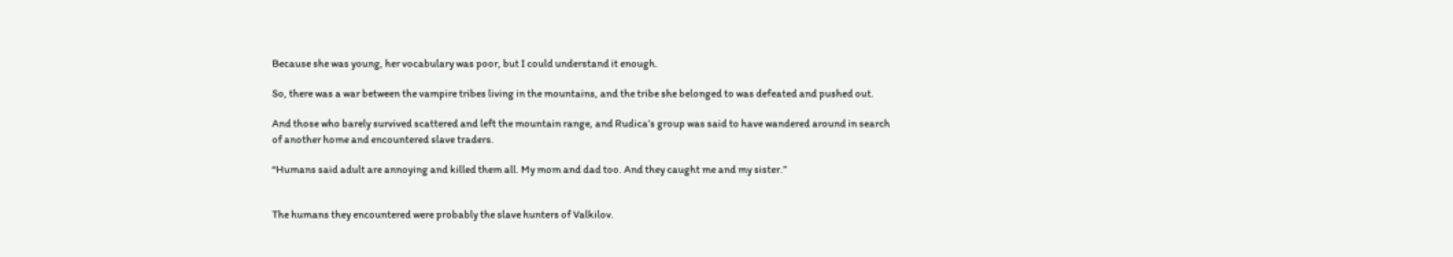Because she was young, her vocabulary was poor, but I could understand it enough.

So, there was a war between the vampire tribes living in the mountains, and the tribe she belonged to was defeated and pushed out.

And those who barely survived scattered and left the mountain range, and Rudica’s group was said to have wandered around in search of another home and encountered slave traders.

“Humans said adult are annoying and killed them all. My mom and dad too. And they caught me and my sister.”


The humans they encountered were probably the slave hunters of Valkilov.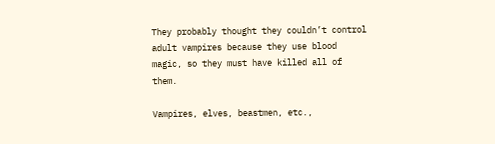They probably thought they couldn’t control adult vampires because they use blood magic, so they must have killed all of them.

Vampires, elves, beastmen, etc.,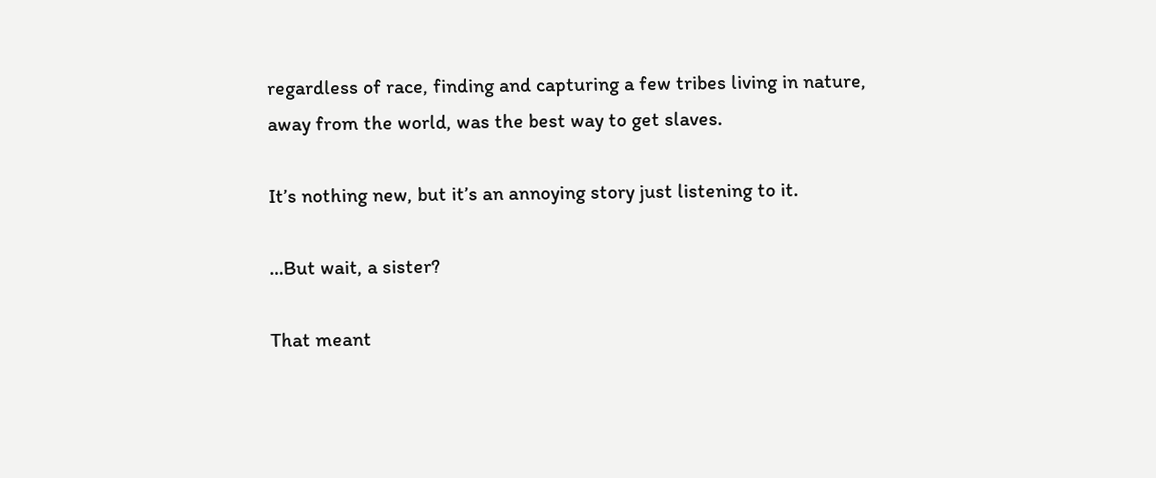regardless of race, finding and capturing a few tribes living in nature, away from the world, was the best way to get slaves.

It’s nothing new, but it’s an annoying story just listening to it.

…But wait, a sister?

That meant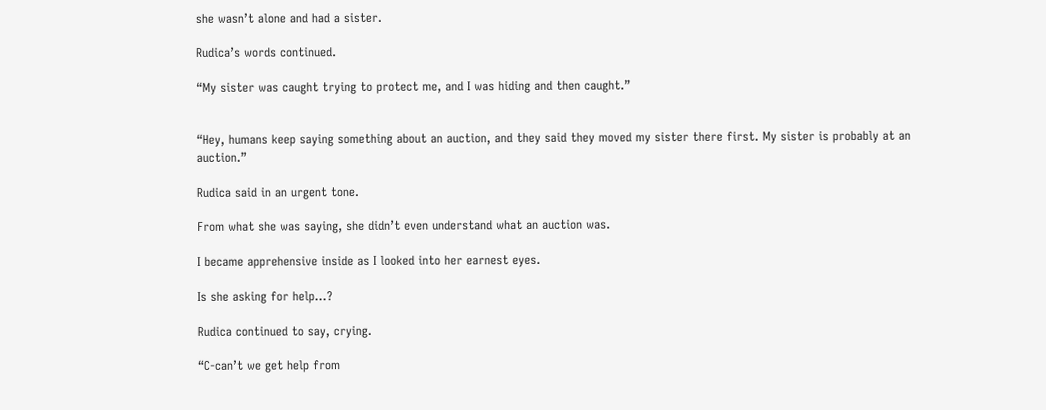she wasn’t alone and had a sister.

Rudica’s words continued.

“My sister was caught trying to protect me, and I was hiding and then caught.”


“Hey, humans keep saying something about an auction, and they said they moved my sister there first. My sister is probably at an auction.”

Rudica said in an urgent tone.

From what she was saying, she didn’t even understand what an auction was.

I became apprehensive inside as I looked into her earnest eyes.

Is she asking for help…?

Rudica continued to say, crying.

“C-can’t we get help from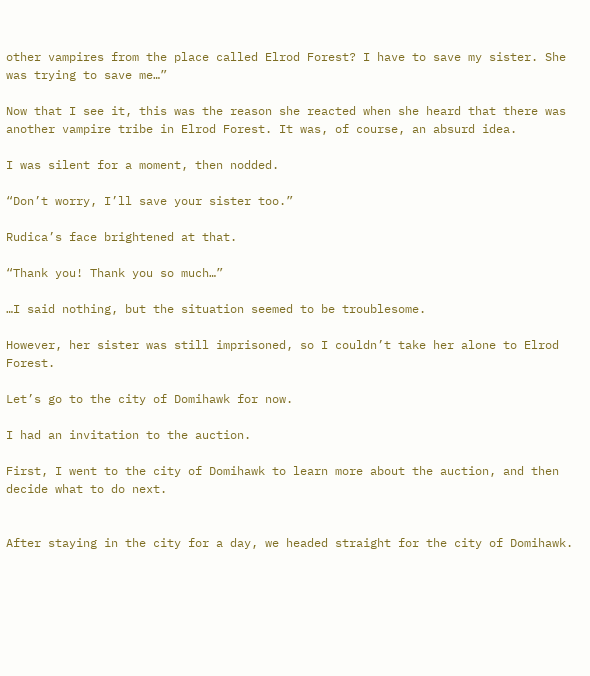other vampires from the place called Elrod Forest? I have to save my sister. She was trying to save me…”

Now that I see it, this was the reason she reacted when she heard that there was another vampire tribe in Elrod Forest. It was, of course, an absurd idea.

I was silent for a moment, then nodded.

“Don’t worry, I’ll save your sister too.”

Rudica’s face brightened at that.

“Thank you! Thank you so much…”

…I said nothing, but the situation seemed to be troublesome.

However, her sister was still imprisoned, so I couldn’t take her alone to Elrod Forest.

Let’s go to the city of Domihawk for now.

I had an invitation to the auction.

First, I went to the city of Domihawk to learn more about the auction, and then decide what to do next.


After staying in the city for a day, we headed straight for the city of Domihawk.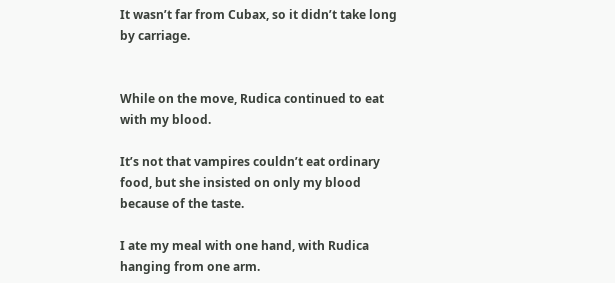It wasn’t far from Cubax, so it didn’t take long by carriage.


While on the move, Rudica continued to eat with my blood.

It’s not that vampires couldn’t eat ordinary food, but she insisted on only my blood because of the taste.

I ate my meal with one hand, with Rudica hanging from one arm.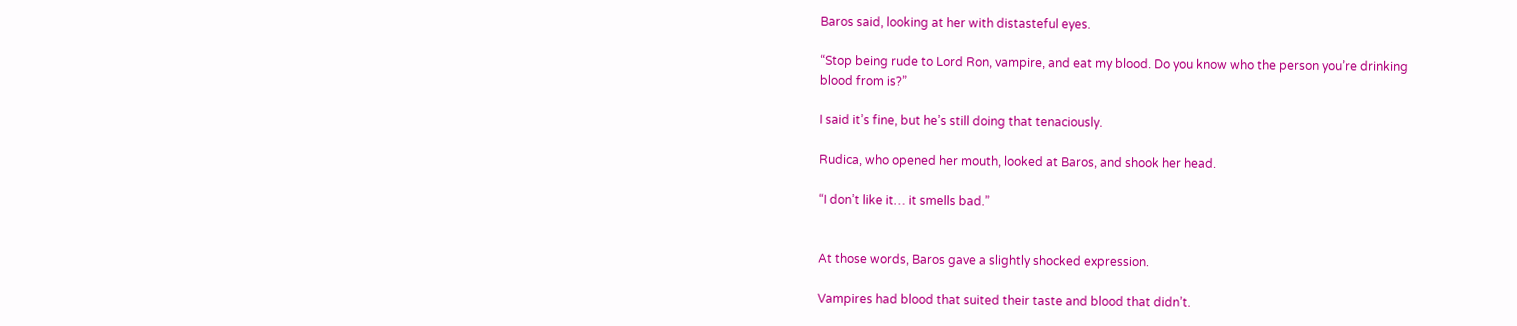Baros said, looking at her with distasteful eyes.

“Stop being rude to Lord Ron, vampire, and eat my blood. Do you know who the person you’re drinking blood from is?”

I said it’s fine, but he’s still doing that tenaciously.

Rudica, who opened her mouth, looked at Baros, and shook her head.

“I don’t like it… it smells bad.”


At those words, Baros gave a slightly shocked expression.

Vampires had blood that suited their taste and blood that didn’t.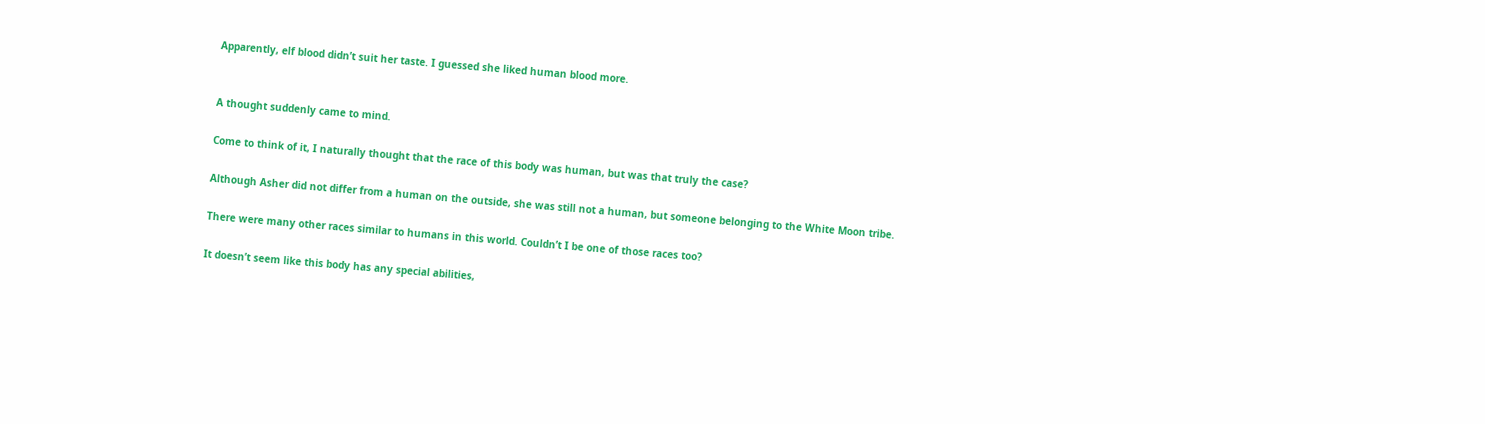Apparently, elf blood didn’t suit her taste. I guessed she liked human blood more.


A thought suddenly came to mind.

Come to think of it, I naturally thought that the race of this body was human, but was that truly the case?

Although Asher did not differ from a human on the outside, she was still not a human, but someone belonging to the White Moon tribe.

There were many other races similar to humans in this world. Couldn’t I be one of those races too?

It doesn’t seem like this body has any special abilities,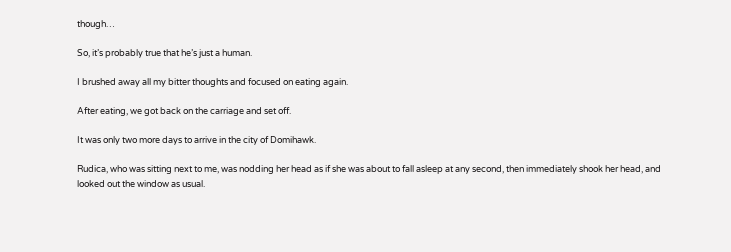though…

So, it’s probably true that he’s just a human.

I brushed away all my bitter thoughts and focused on eating again.

After eating, we got back on the carriage and set off.

It was only two more days to arrive in the city of Domihawk.

Rudica, who was sitting next to me, was nodding her head as if she was about to fall asleep at any second, then immediately shook her head, and looked out the window as usual.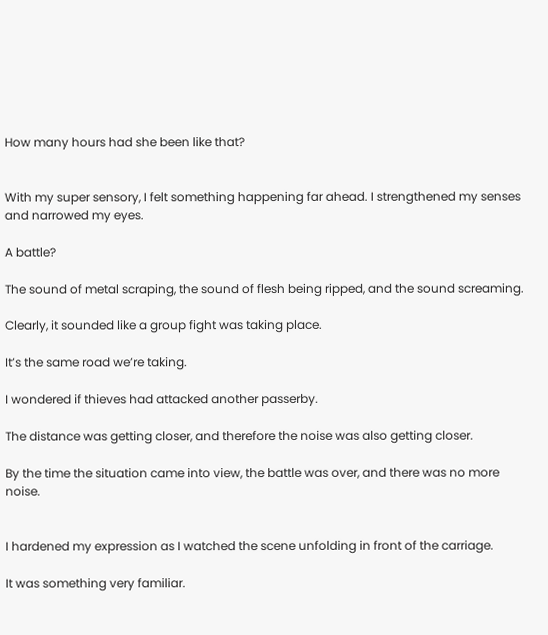How many hours had she been like that?


With my super sensory, I felt something happening far ahead. I strengthened my senses and narrowed my eyes.

A battle?

The sound of metal scraping, the sound of flesh being ripped, and the sound screaming.

Clearly, it sounded like a group fight was taking place.

It’s the same road we’re taking.

I wondered if thieves had attacked another passerby.

The distance was getting closer, and therefore the noise was also getting closer.

By the time the situation came into view, the battle was over, and there was no more noise.


I hardened my expression as I watched the scene unfolding in front of the carriage.

It was something very familiar.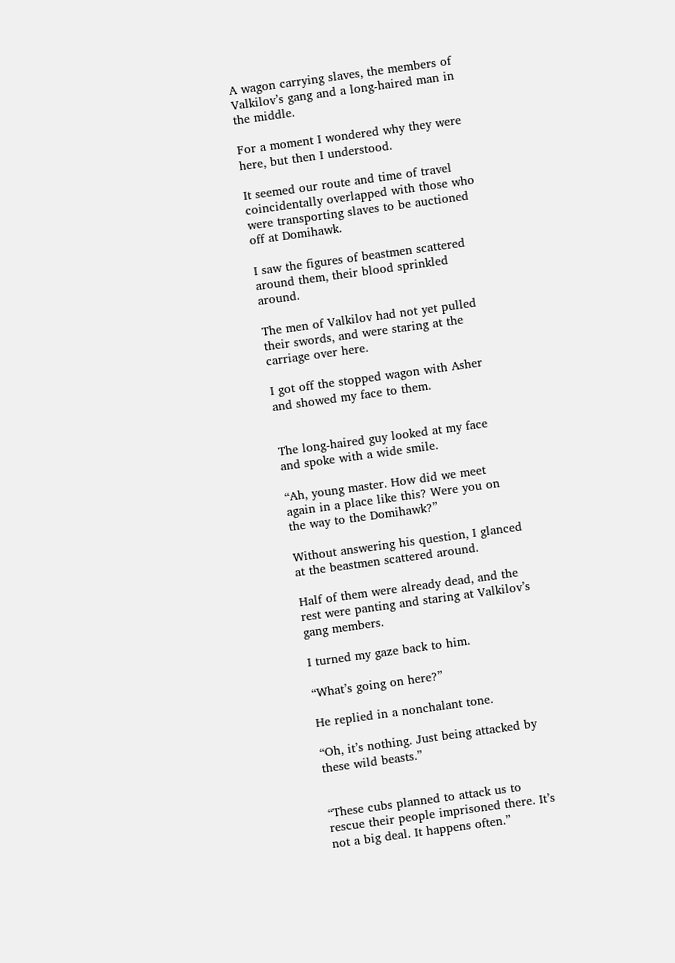A wagon carrying slaves, the members of Valkilov’s gang and a long-haired man in the middle.

For a moment I wondered why they were here, but then I understood.

It seemed our route and time of travel coincidentally overlapped with those who were transporting slaves to be auctioned off at Domihawk.

I saw the figures of beastmen scattered around them, their blood sprinkled around.

The men of Valkilov had not yet pulled their swords, and were staring at the carriage over here.

I got off the stopped wagon with Asher and showed my face to them.


The long-haired guy looked at my face and spoke with a wide smile.

“Ah, young master. How did we meet again in a place like this? Were you on the way to the Domihawk?”

Without answering his question, I glanced at the beastmen scattered around.

Half of them were already dead, and the rest were panting and staring at Valkilov’s gang members.

I turned my gaze back to him.

“What’s going on here?”

He replied in a nonchalant tone.

“Oh, it’s nothing. Just being attacked by these wild beasts.”


“These cubs planned to attack us to rescue their people imprisoned there. It’s not a big deal. It happens often.”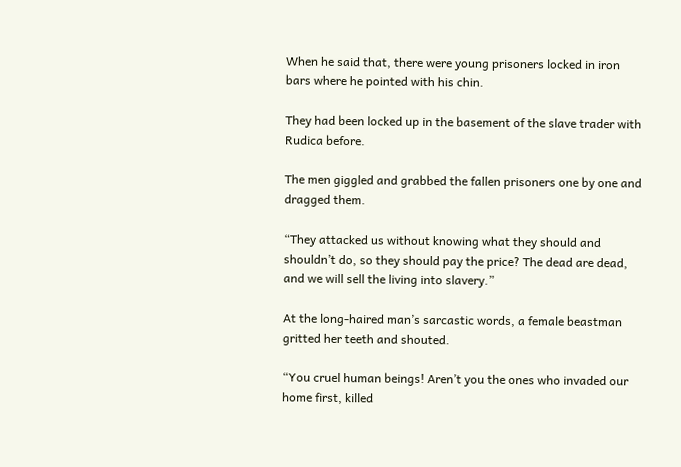When he said that, there were young prisoners locked in iron bars where he pointed with his chin.

They had been locked up in the basement of the slave trader with Rudica before.

The men giggled and grabbed the fallen prisoners one by one and dragged them.

“They attacked us without knowing what they should and shouldn’t do, so they should pay the price? The dead are dead, and we will sell the living into slavery.”

At the long-haired man’s sarcastic words, a female beastman gritted her teeth and shouted.

“You cruel human beings! Aren’t you the ones who invaded our home first, killed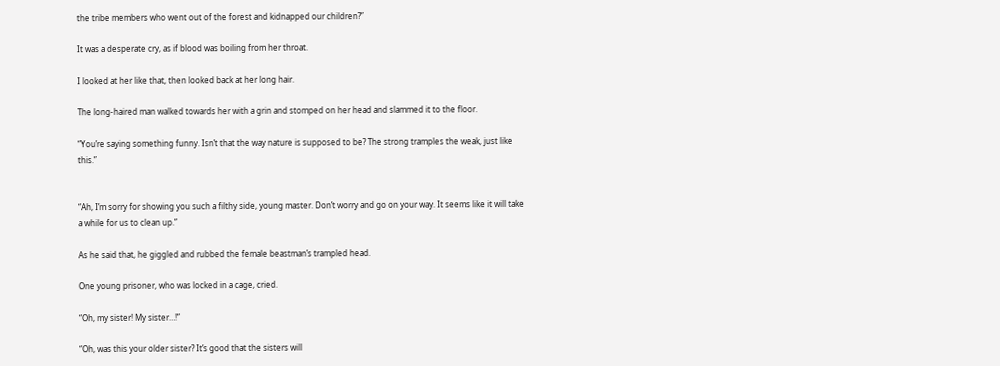the tribe members who went out of the forest and kidnapped our children?”

It was a desperate cry, as if blood was boiling from her throat.

I looked at her like that, then looked back at her long hair.

The long-haired man walked towards her with a grin and stomped on her head and slammed it to the floor.

“You’re saying something funny. Isn’t that the way nature is supposed to be? The strong tramples the weak, just like this.”


“Ah, I’m sorry for showing you such a filthy side, young master. Don’t worry and go on your way. It seems like it will take a while for us to clean up.”

As he said that, he giggled and rubbed the female beastman’s trampled head.

One young prisoner, who was locked in a cage, cried.

“Oh, my sister! My sister…!”

“Oh, was this your older sister? It’s good that the sisters will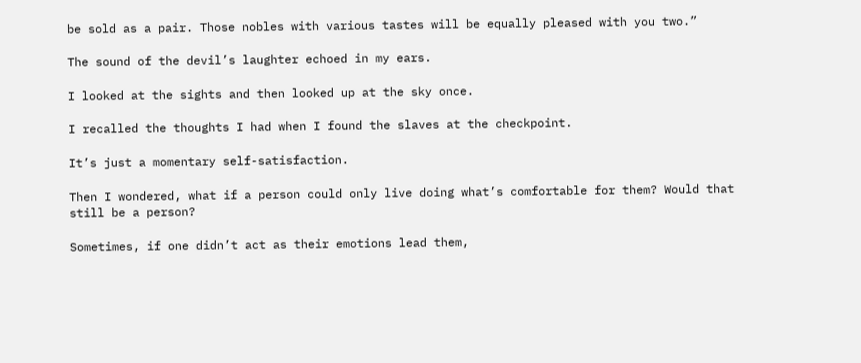be sold as a pair. Those nobles with various tastes will be equally pleased with you two.”

The sound of the devil’s laughter echoed in my ears.

I looked at the sights and then looked up at the sky once.

I recalled the thoughts I had when I found the slaves at the checkpoint.

It’s just a momentary self-satisfaction.

Then I wondered, what if a person could only live doing what’s comfortable for them? Would that still be a person?

Sometimes, if one didn’t act as their emotions lead them,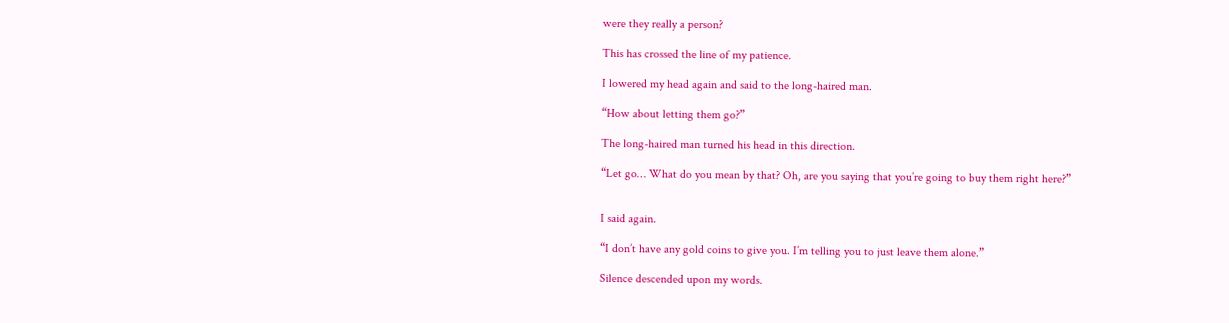were they really a person?

This has crossed the line of my patience.

I lowered my head again and said to the long-haired man.

“How about letting them go?”

The long-haired man turned his head in this direction.

“Let go… What do you mean by that? Oh, are you saying that you’re going to buy them right here?”


I said again.

“I don’t have any gold coins to give you. I’m telling you to just leave them alone.”

Silence descended upon my words.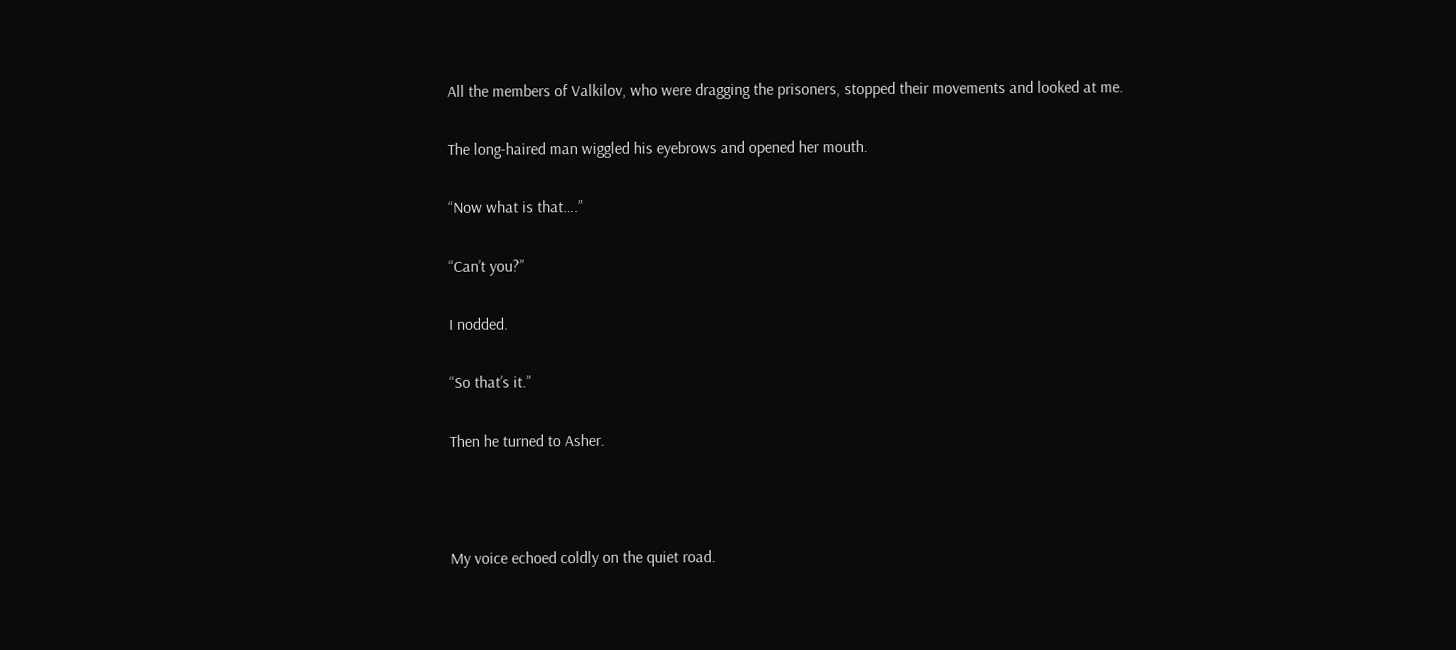All the members of Valkilov, who were dragging the prisoners, stopped their movements and looked at me.

The long-haired man wiggled his eyebrows and opened her mouth.

“Now what is that….”

“Can’t you?”

I nodded.

“So that’s it.”

Then he turned to Asher.



My voice echoed coldly on the quiet road.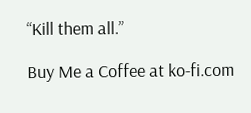“Kill them all.”

Buy Me a Coffee at ko-fi.com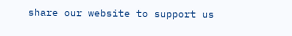share our website to support us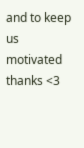and to keep us motivated thanks <3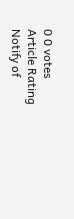0 0 votes
Article Rating
Notify of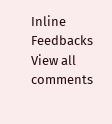Inline Feedbacks
View all comments